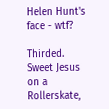Helen Hunt's face - wtf?

Thirded. Sweet Jesus on a Rollerskate,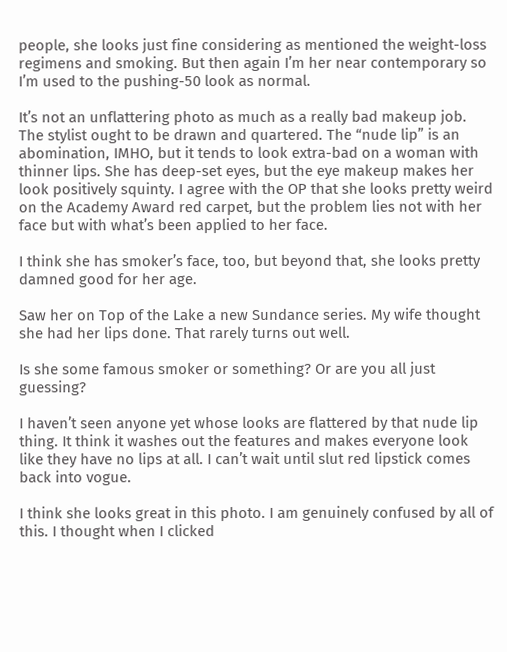people, she looks just fine considering as mentioned the weight-loss regimens and smoking. But then again I’m her near contemporary so I’m used to the pushing-50 look as normal.

It’s not an unflattering photo as much as a really bad makeup job. The stylist ought to be drawn and quartered. The “nude lip” is an abomination, IMHO, but it tends to look extra-bad on a woman with thinner lips. She has deep-set eyes, but the eye makeup makes her look positively squinty. I agree with the OP that she looks pretty weird on the Academy Award red carpet, but the problem lies not with her face but with what’s been applied to her face.

I think she has smoker’s face, too, but beyond that, she looks pretty damned good for her age.

Saw her on Top of the Lake a new Sundance series. My wife thought she had her lips done. That rarely turns out well.

Is she some famous smoker or something? Or are you all just guessing?

I haven’t seen anyone yet whose looks are flattered by that nude lip thing. It think it washes out the features and makes everyone look like they have no lips at all. I can’t wait until slut red lipstick comes back into vogue.

I think she looks great in this photo. I am genuinely confused by all of this. I thought when I clicked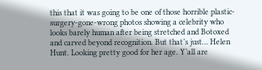this that it was going to be one of those horrible plastic-surgery-gone-wrong photos showing a celebrity who looks barely human after being stretched and Botoxed and carved beyond recognition. But that’s just… Helen Hunt. Looking pretty good for her age. Y’all are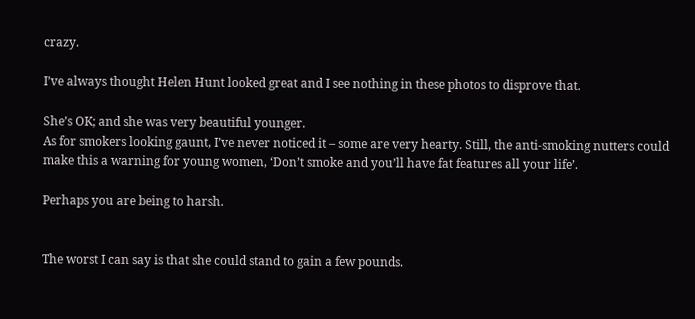crazy.

I’ve always thought Helen Hunt looked great and I see nothing in these photos to disprove that.

She’s OK; and she was very beautiful younger.
As for smokers looking gaunt, I’ve never noticed it – some are very hearty. Still, the anti-smoking nutters could make this a warning for young women, ‘Don’t smoke and you’ll have fat features all your life’.

Perhaps you are being to harsh.


The worst I can say is that she could stand to gain a few pounds.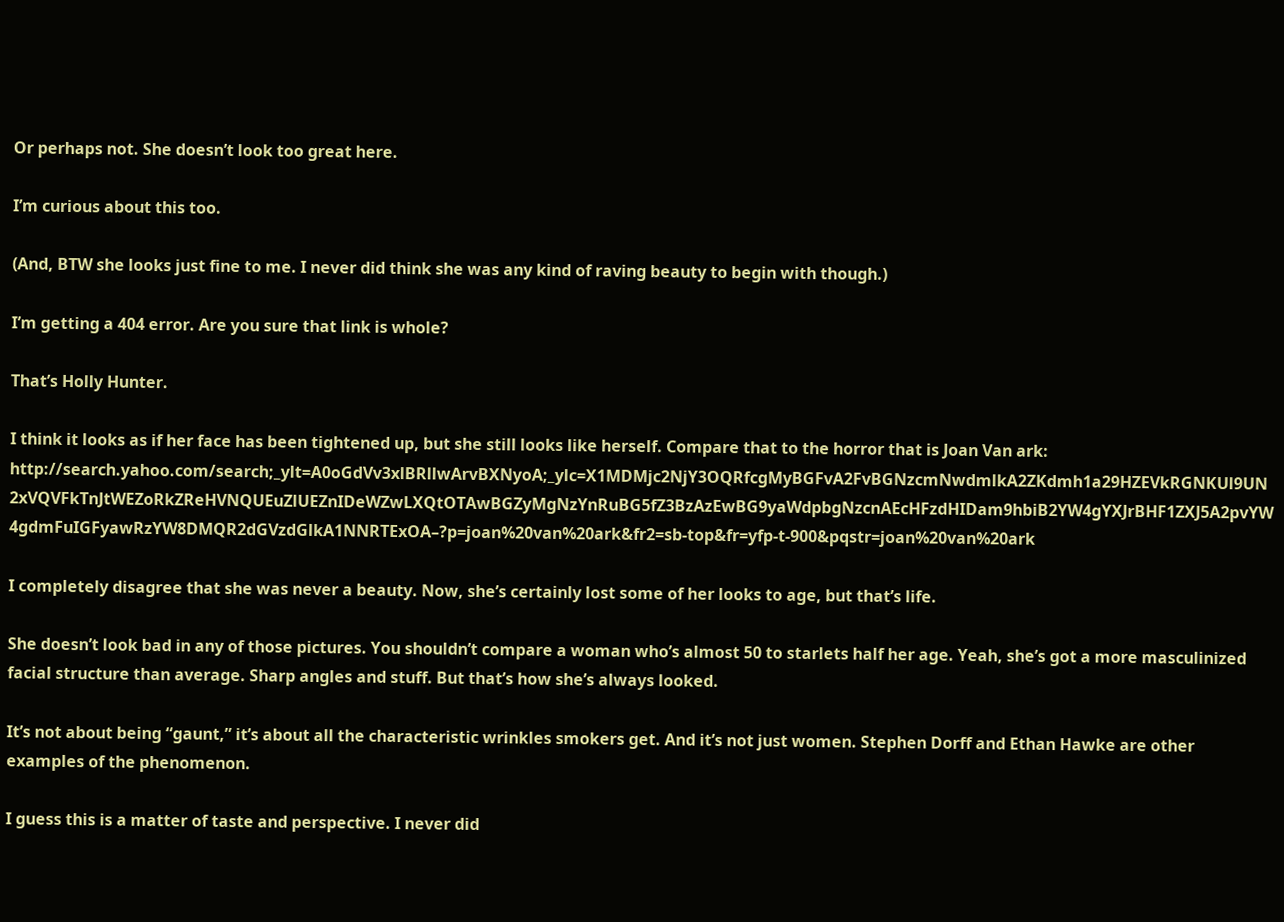Or perhaps not. She doesn’t look too great here.

I’m curious about this too.

(And, BTW she looks just fine to me. I never did think she was any kind of raving beauty to begin with though.)

I’m getting a 404 error. Are you sure that link is whole?

That’s Holly Hunter.

I think it looks as if her face has been tightened up, but she still looks like herself. Compare that to the horror that is Joan Van ark: http://search.yahoo.com/search;_ylt=A0oGdVv3xlBRllwArvBXNyoA;_ylc=X1MDMjc2NjY3OQRfcgMyBGFvA2FvBGNzcmNwdmlkA2ZKdmh1a29HZEVkRGNKUl9UN2xVQVFkTnJtWEZoRkZReHVNQUEuZlUEZnIDeWZwLXQtOTAwBGZyMgNzYnRuBG5fZ3BzAzEwBG9yaWdpbgNzcnAEcHFzdHIDam9hbiB2YW4gYXJrBHF1ZXJ5A2pvYW4gdmFuIGFyawRzYW8DMQR2dGVzdGlkA1NNRTExOA–?p=joan%20van%20ark&fr2=sb-top&fr=yfp-t-900&pqstr=joan%20van%20ark

I completely disagree that she was never a beauty. Now, she’s certainly lost some of her looks to age, but that’s life.

She doesn’t look bad in any of those pictures. You shouldn’t compare a woman who’s almost 50 to starlets half her age. Yeah, she’s got a more masculinized facial structure than average. Sharp angles and stuff. But that’s how she’s always looked.

It’s not about being “gaunt,” it’s about all the characteristic wrinkles smokers get. And it’s not just women. Stephen Dorff and Ethan Hawke are other examples of the phenomenon.

I guess this is a matter of taste and perspective. I never did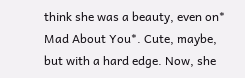think she was a beauty, even on* Mad About You*. Cute, maybe, but with a hard edge. Now, she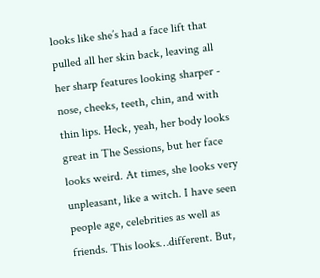looks like she’s had a face lift that pulled all her skin back, leaving all her sharp features looking sharper - nose, cheeks, teeth, chin, and with thin lips. Heck, yeah, her body looks great in The Sessions, but her face looks weird. At times, she looks very unpleasant, like a witch. I have seen people age, celebrities as well as friends. This looks…different. But,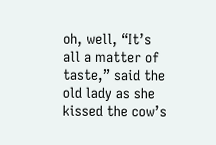oh, well, “It’s all a matter of taste,” said the old lady as she kissed the cow’s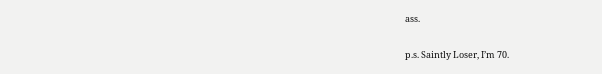ass.

p.s. Saintly Loser, I’m 70.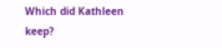Which did Kathleen keep?